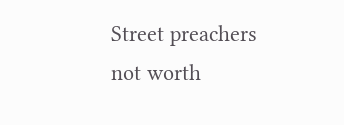Street preachers not worth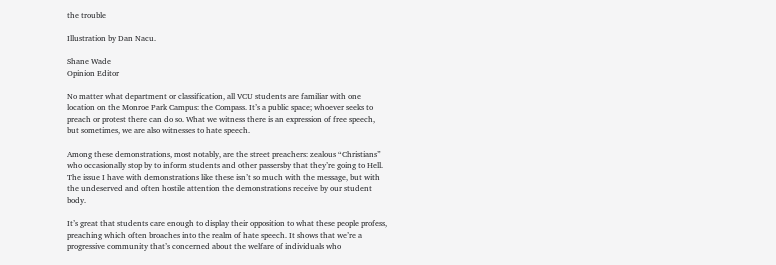the trouble

Illustration by Dan Nacu.

Shane Wade
Opinion Editor

No matter what department or classification, all VCU students are familiar with one location on the Monroe Park Campus: the Compass. It’s a public space; whoever seeks to preach or protest there can do so. What we witness there is an expression of free speech, but sometimes, we are also witnesses to hate speech.

Among these demonstrations, most notably, are the street preachers: zealous “Christians” who occasionally stop by to inform students and other passersby that they’re going to Hell. The issue I have with demonstrations like these isn’t so much with the message, but with the undeserved and often hostile attention the demonstrations receive by our student body.

It’s great that students care enough to display their opposition to what these people profess, preaching which often broaches into the realm of hate speech. It shows that we’re a progressive community that’s concerned about the welfare of individuals who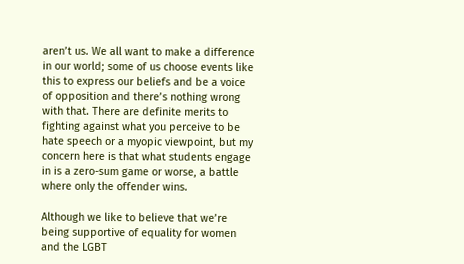aren’t us. We all want to make a difference in our world; some of us choose events like this to express our beliefs and be a voice of opposition and there’s nothing wrong with that. There are definite merits to fighting against what you perceive to be hate speech or a myopic viewpoint, but my concern here is that what students engage in is a zero-sum game or worse, a battle where only the offender wins.

Although we like to believe that we’re being supportive of equality for women and the LGBT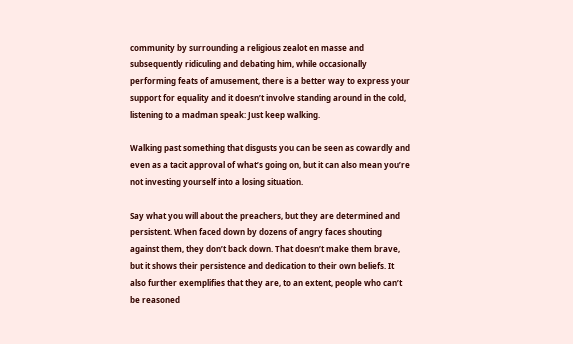community by surrounding a religious zealot en masse and subsequently ridiculing and debating him, while occasionally performing feats of amusement, there is a better way to express your support for equality and it doesn’t involve standing around in the cold, listening to a madman speak: Just keep walking.

Walking past something that disgusts you can be seen as cowardly and even as a tacit approval of what’s going on, but it can also mean you’re not investing yourself into a losing situation.

Say what you will about the preachers, but they are determined and persistent. When faced down by dozens of angry faces shouting against them, they don’t back down. That doesn’t make them brave, but it shows their persistence and dedication to their own beliefs. It also further exemplifies that they are, to an extent, people who can’t be reasoned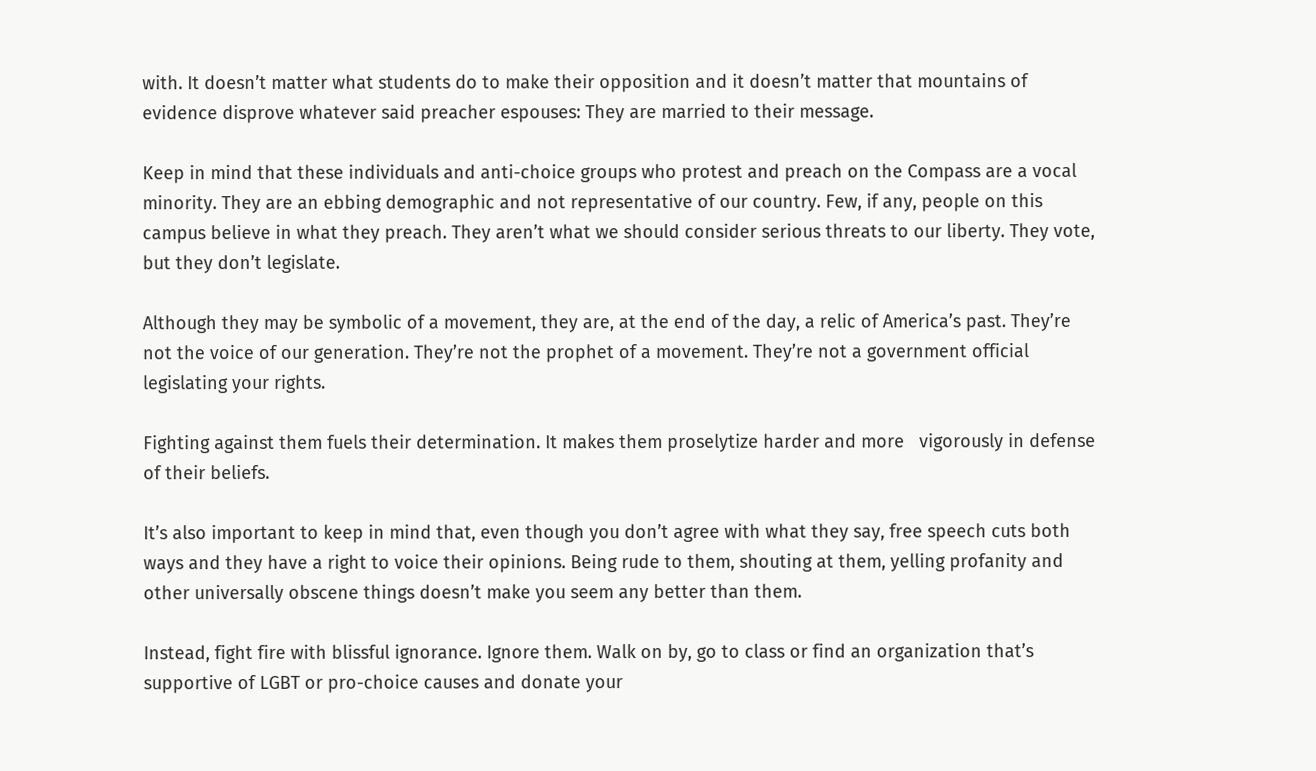with. It doesn’t matter what students do to make their opposition and it doesn’t matter that mountains of evidence disprove whatever said preacher espouses: They are married to their message.

Keep in mind that these individuals and anti-choice groups who protest and preach on the Compass are a vocal minority. They are an ebbing demographic and not representative of our country. Few, if any, people on this campus believe in what they preach. They aren’t what we should consider serious threats to our liberty. They vote, but they don’t legislate.

Although they may be symbolic of a movement, they are, at the end of the day, a relic of America’s past. They’re not the voice of our generation. They’re not the prophet of a movement. They’re not a government official legislating your rights.

Fighting against them fuels their determination. It makes them proselytize harder and more   vigorously in defense of their beliefs.

It’s also important to keep in mind that, even though you don’t agree with what they say, free speech cuts both ways and they have a right to voice their opinions. Being rude to them, shouting at them, yelling profanity and other universally obscene things doesn’t make you seem any better than them.

Instead, fight fire with blissful ignorance. Ignore them. Walk on by, go to class or find an organization that’s supportive of LGBT or pro-choice causes and donate your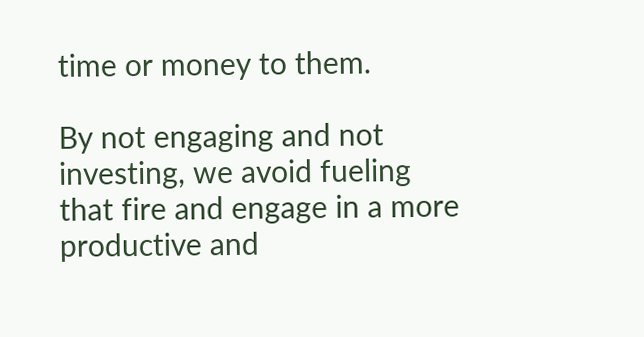time or money to them.

By not engaging and not investing, we avoid fueling that fire and engage in a more productive and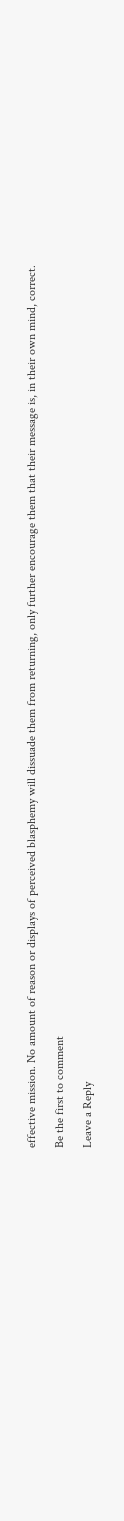effective mission. No amount of reason or displays of perceived blasphemy will dissuade them from returning, only further encourage them that their message is, in their own mind, correct.

Be the first to comment

Leave a Reply